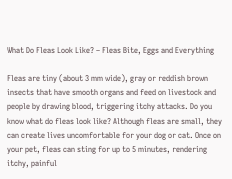What Do Fleas Look Like? – Fleas Bite, Eggs and Everything

Fleas are tiny (about 3 mm wide), gray or reddish brown insects that have smooth organs and feed on livestock and people by drawing blood, triggering itchy attacks. Do you know what do fleas look like? Although fleas are small, they can create lives uncomfortable for your dog or cat. Once on your pet, fleas can sting for up to 5 minutes, rendering itchy, painful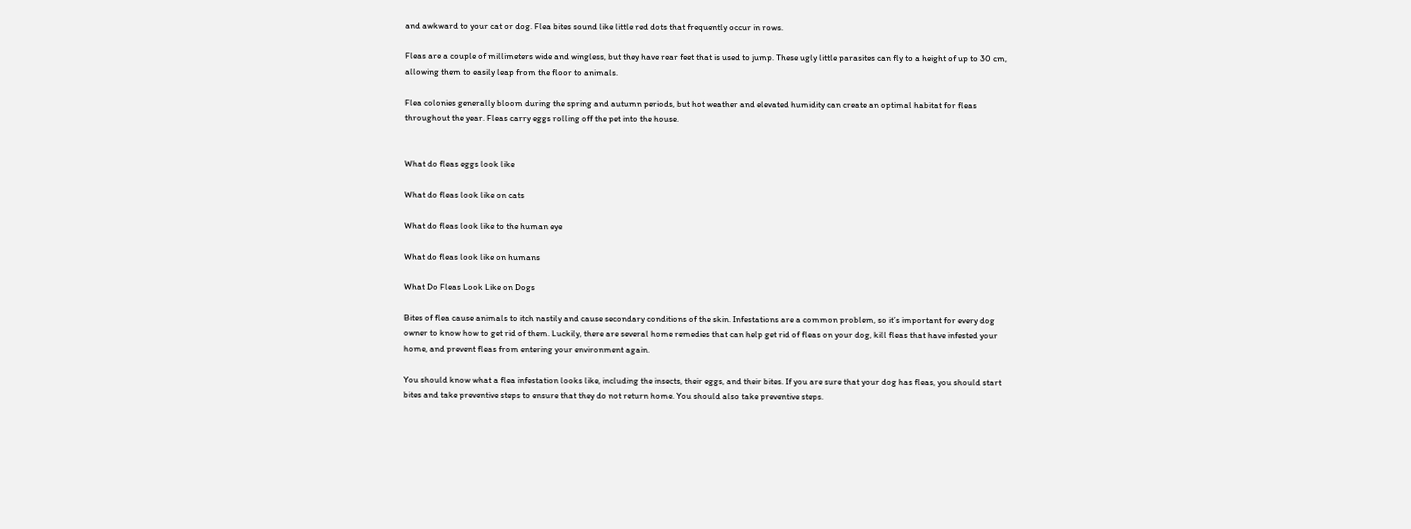and awkward to your cat or dog. Flea bites sound like little red dots that frequently occur in rows.

Fleas are a couple of millimeters wide and wingless, but they have rear feet that is used to jump. These ugly little parasites can fly to a height of up to 30 cm, allowing them to easily leap from the floor to animals.

Flea colonies generally bloom during the spring and autumn periods, but hot weather and elevated humidity can create an optimal habitat for fleas throughout the year. Fleas carry eggs rolling off the pet into the house.


What do fleas eggs look like

What do fleas look like on cats

What do fleas look like to the human eye

What do fleas look like on humans

What Do Fleas Look Like on Dogs

Bites of flea cause animals to itch nastily and cause secondary conditions of the skin. Infestations are a common problem, so it’s important for every dog owner to know how to get rid of them. Luckily, there are several home remedies that can help get rid of fleas on your dog, kill fleas that have infested your home, and prevent fleas from entering your environment again.

You should know what a flea infestation looks like, including the insects, their eggs, and their bites. If you are sure that your dog has fleas, you should start bites and take preventive steps to ensure that they do not return home. You should also take preventive steps.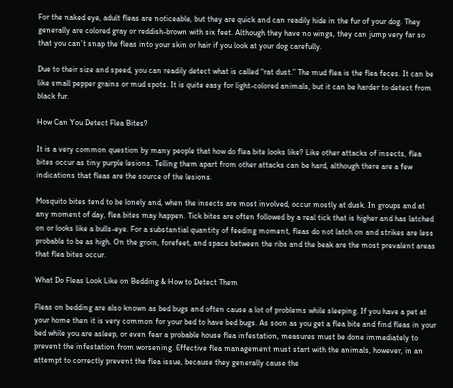For the naked eye, adult fleas are noticeable, but they are quick and can readily hide in the fur of your dog. They generally are colored gray or reddish-brown with six feet. Although they have no wings, they can jump very far so that you can’t snap the fleas into your skin or hair if you look at your dog carefully.

Due to their size and speed, you can readily detect what is called “rat dust.” The mud flea is the flea feces. It can be like small pepper grains or mud spots. It is quite easy for light-colored animals, but it can be harder to detect from black fur.

How Can You Detect Flea Bites?

It is a very common question by many people that how do flea bite looks like? Like other attacks of insects, flea bites occur as tiny purple lesions. Telling them apart from other attacks can be hard, although there are a few indications that fleas are the source of the lesions.

Mosquito bites tend to be lonely and, when the insects are most involved, occur mostly at dusk. In groups and at any moment of day, flea bites may happen. Tick bites are often followed by a real tick that is higher and has latched on or looks like a bulls-eye. For a substantial quantity of feeding moment, fleas do not latch on and strikes are less probable to be as high. On the groin, forefeet, and space between the ribs and the beak are the most prevalent areas that flea bites occur.

What Do Fleas Look Like on Bedding & How to Detect Them

Fleas on bedding are also known as bed bugs and often cause a lot of problems while sleeping. If you have a pet at your home then it is very common for your bed to have bed bugs. As soon as you get a flea bite and find fleas in your bed while you are asleep, or even fear a probable house flea infestation, measures must be done immediately to prevent the infestation from worsening. Effective flea management must start with the animals, however, in an attempt to correctly prevent the flea issue, because they generally cause the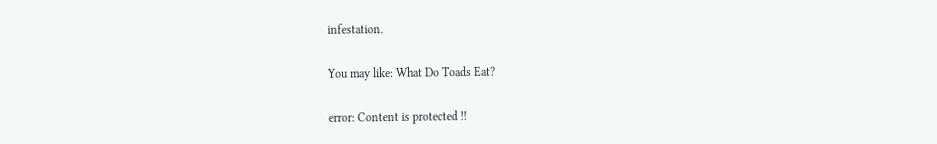infestation.

You may like: What Do Toads Eat?

error: Content is protected !!